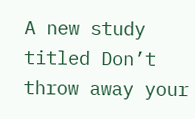A new study titled Don’t throw away your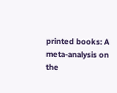printed books: A meta-analysis on the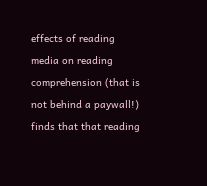effects of reading media on reading comprehension (that is not behind a paywall!) finds that that reading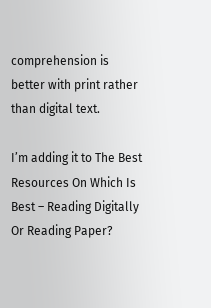comprehension is better with print rather than digital text.

I’m adding it to The Best Resources On Which Is Best – Reading Digitally Or Reading Paper?